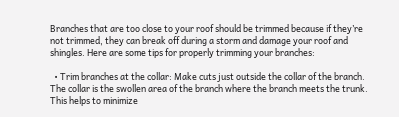Branches that are too close to your roof should be trimmed because if they’re not trimmed, they can break off during a storm and damage your roof and shingles. Here are some tips for properly trimming your branches:

  • Trim branches at the collar: Make cuts just outside the collar of the branch. The collar is the swollen area of the branch where the branch meets the trunk. This helps to minimize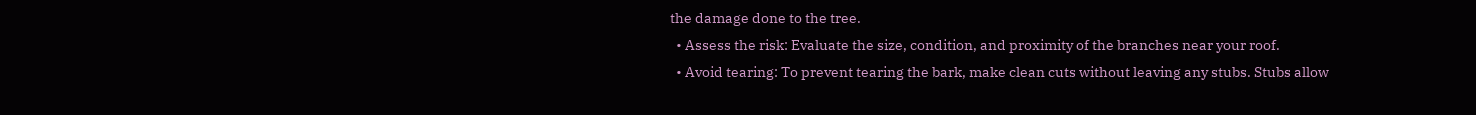the damage done to the tree.
  • Assess the risk: Evaluate the size, condition, and proximity of the branches near your roof.
  • Avoid tearing: To prevent tearing the bark, make clean cuts without leaving any stubs. Stubs allow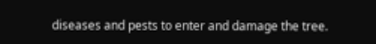diseases and pests to enter and damage the tree.